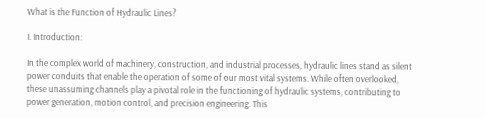What is the Function of Hydraulic Lines?

I. Introduction:

In the complex world of machinery, construction, and industrial processes, hydraulic lines stand as silent power conduits that enable the operation of some of our most vital systems. While often overlooked, these unassuming channels play a pivotal role in the functioning of hydraulic systems, contributing to power generation, motion control, and precision engineering. This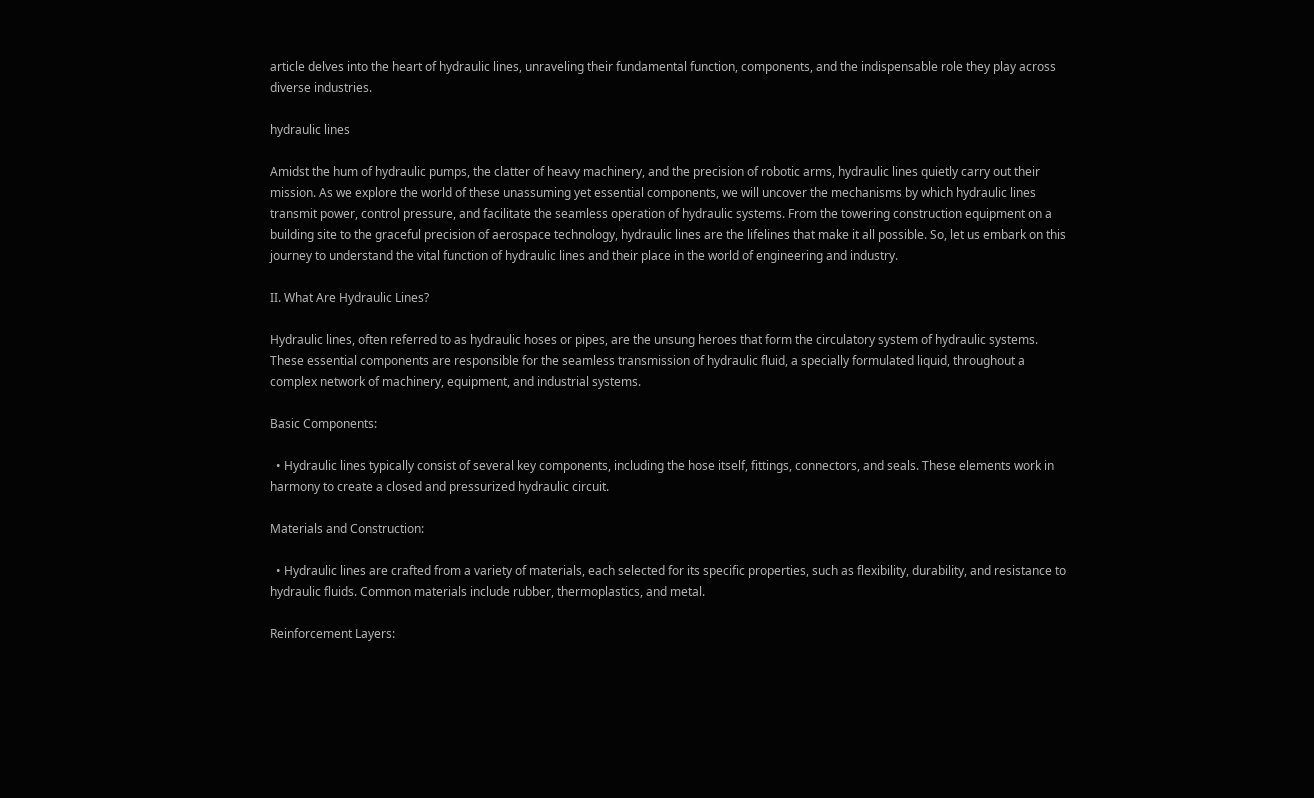article delves into the heart of hydraulic lines, unraveling their fundamental function, components, and the indispensable role they play across diverse industries.

hydraulic lines

Amidst the hum of hydraulic pumps, the clatter of heavy machinery, and the precision of robotic arms, hydraulic lines quietly carry out their mission. As we explore the world of these unassuming yet essential components, we will uncover the mechanisms by which hydraulic lines transmit power, control pressure, and facilitate the seamless operation of hydraulic systems. From the towering construction equipment on a building site to the graceful precision of aerospace technology, hydraulic lines are the lifelines that make it all possible. So, let us embark on this journey to understand the vital function of hydraulic lines and their place in the world of engineering and industry.

II. What Are Hydraulic Lines?

Hydraulic lines, often referred to as hydraulic hoses or pipes, are the unsung heroes that form the circulatory system of hydraulic systems. These essential components are responsible for the seamless transmission of hydraulic fluid, a specially formulated liquid, throughout a complex network of machinery, equipment, and industrial systems.

Basic Components:

  • Hydraulic lines typically consist of several key components, including the hose itself, fittings, connectors, and seals. These elements work in harmony to create a closed and pressurized hydraulic circuit.

Materials and Construction:

  • Hydraulic lines are crafted from a variety of materials, each selected for its specific properties, such as flexibility, durability, and resistance to hydraulic fluids. Common materials include rubber, thermoplastics, and metal.

Reinforcement Layers: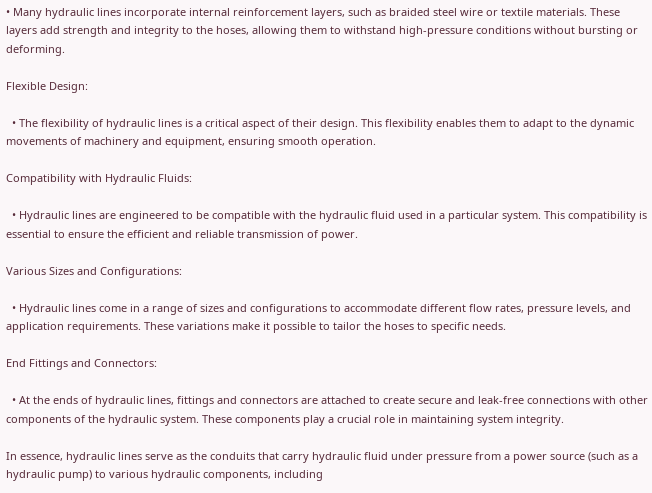• Many hydraulic lines incorporate internal reinforcement layers, such as braided steel wire or textile materials. These layers add strength and integrity to the hoses, allowing them to withstand high-pressure conditions without bursting or deforming.

Flexible Design:

  • The flexibility of hydraulic lines is a critical aspect of their design. This flexibility enables them to adapt to the dynamic movements of machinery and equipment, ensuring smooth operation.

Compatibility with Hydraulic Fluids:

  • Hydraulic lines are engineered to be compatible with the hydraulic fluid used in a particular system. This compatibility is essential to ensure the efficient and reliable transmission of power.

Various Sizes and Configurations:

  • Hydraulic lines come in a range of sizes and configurations to accommodate different flow rates, pressure levels, and application requirements. These variations make it possible to tailor the hoses to specific needs.

End Fittings and Connectors:

  • At the ends of hydraulic lines, fittings and connectors are attached to create secure and leak-free connections with other components of the hydraulic system. These components play a crucial role in maintaining system integrity.

In essence, hydraulic lines serve as the conduits that carry hydraulic fluid under pressure from a power source (such as a hydraulic pump) to various hydraulic components, including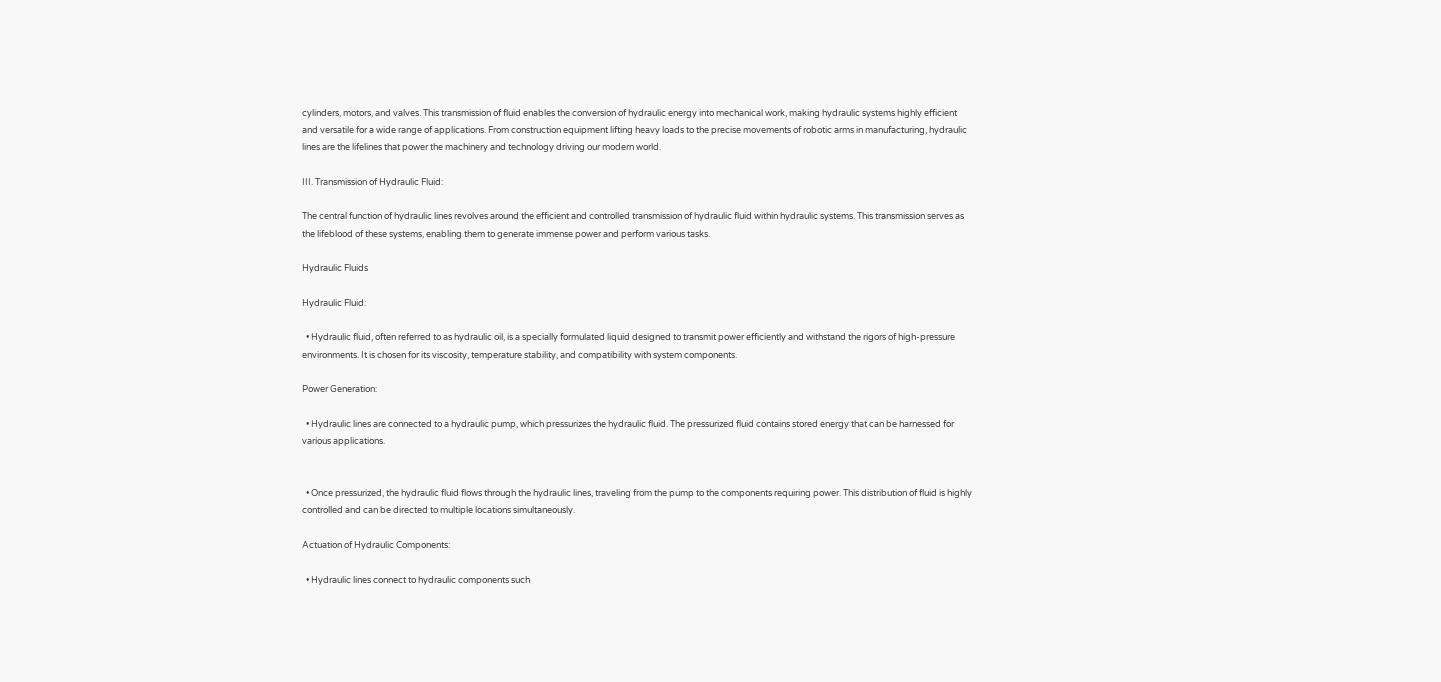cylinders, motors, and valves. This transmission of fluid enables the conversion of hydraulic energy into mechanical work, making hydraulic systems highly efficient and versatile for a wide range of applications. From construction equipment lifting heavy loads to the precise movements of robotic arms in manufacturing, hydraulic lines are the lifelines that power the machinery and technology driving our modern world.

III. Transmission of Hydraulic Fluid:

The central function of hydraulic lines revolves around the efficient and controlled transmission of hydraulic fluid within hydraulic systems. This transmission serves as the lifeblood of these systems, enabling them to generate immense power and perform various tasks.

Hydraulic Fluids

Hydraulic Fluid:

  • Hydraulic fluid, often referred to as hydraulic oil, is a specially formulated liquid designed to transmit power efficiently and withstand the rigors of high-pressure environments. It is chosen for its viscosity, temperature stability, and compatibility with system components.

Power Generation:

  • Hydraulic lines are connected to a hydraulic pump, which pressurizes the hydraulic fluid. The pressurized fluid contains stored energy that can be harnessed for various applications.


  • Once pressurized, the hydraulic fluid flows through the hydraulic lines, traveling from the pump to the components requiring power. This distribution of fluid is highly controlled and can be directed to multiple locations simultaneously.

Actuation of Hydraulic Components:

  • Hydraulic lines connect to hydraulic components such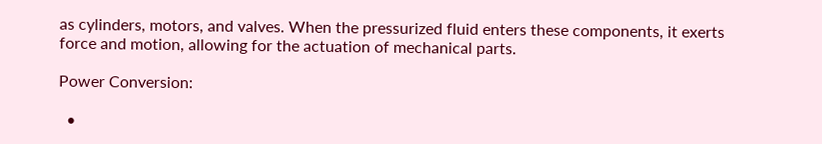as cylinders, motors, and valves. When the pressurized fluid enters these components, it exerts force and motion, allowing for the actuation of mechanical parts.

Power Conversion:

  •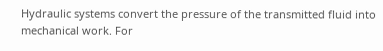Hydraulic systems convert the pressure of the transmitted fluid into mechanical work. For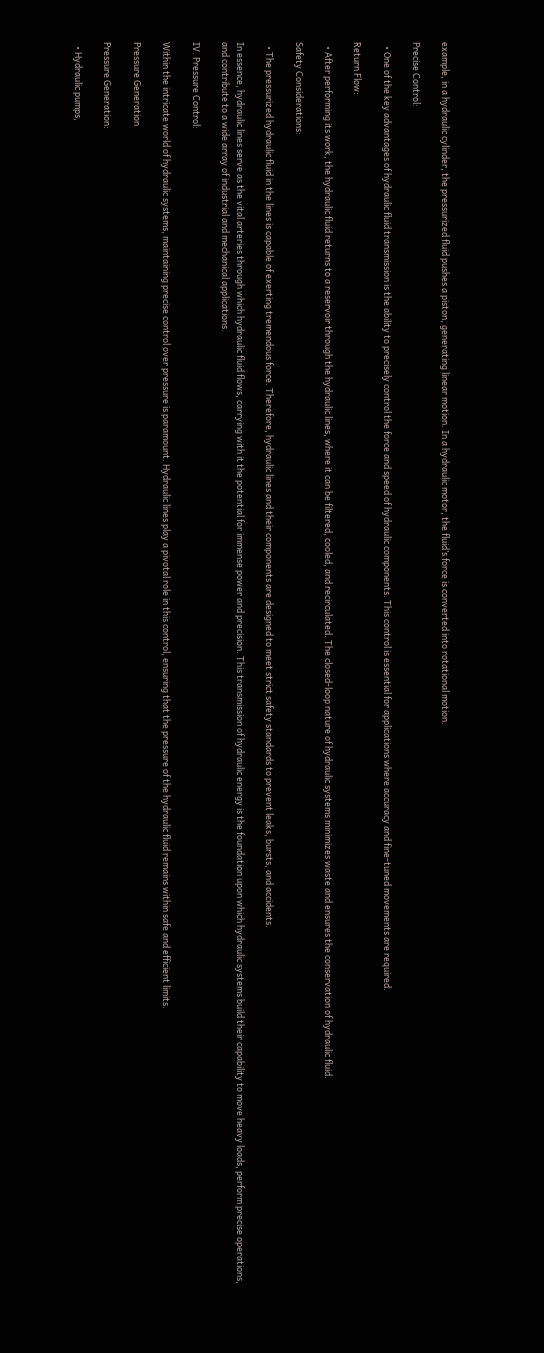example, in a hydraulic cylinder, the pressurized fluid pushes a piston, generating linear motion. In a hydraulic motor, the fluid’s force is converted into rotational motion.

Precise Control:

  • One of the key advantages of hydraulic fluid transmission is the ability to precisely control the force and speed of hydraulic components. This control is essential for applications where accuracy and fine-tuned movements are required.

Return Flow:

  • After performing its work, the hydraulic fluid returns to a reservoir through the hydraulic lines, where it can be filtered, cooled, and recirculated. The closed-loop nature of hydraulic systems minimizes waste and ensures the conservation of hydraulic fluid.

Safety Considerations:

  • The pressurized hydraulic fluid in the lines is capable of exerting tremendous force. Therefore, hydraulic lines and their components are designed to meet strict safety standards to prevent leaks, bursts, and accidents.

In essence, hydraulic lines serve as the vital arteries through which hydraulic fluid flows, carrying with it the potential for immense power and precision. This transmission of hydraulic energy is the foundation upon which hydraulic systems build their capability to move heavy loads, perform precise operations, and contribute to a wide array of industrial and mechanical applications.

IV. Pressure Control:

Within the intricate world of hydraulic systems, maintaining precise control over pressure is paramount. Hydraulic lines play a pivotal role in this control, ensuring that the pressure of the hydraulic fluid remains within safe and efficient limits.

Pressure Generation

Pressure Generation:

  • Hydraulic pumps,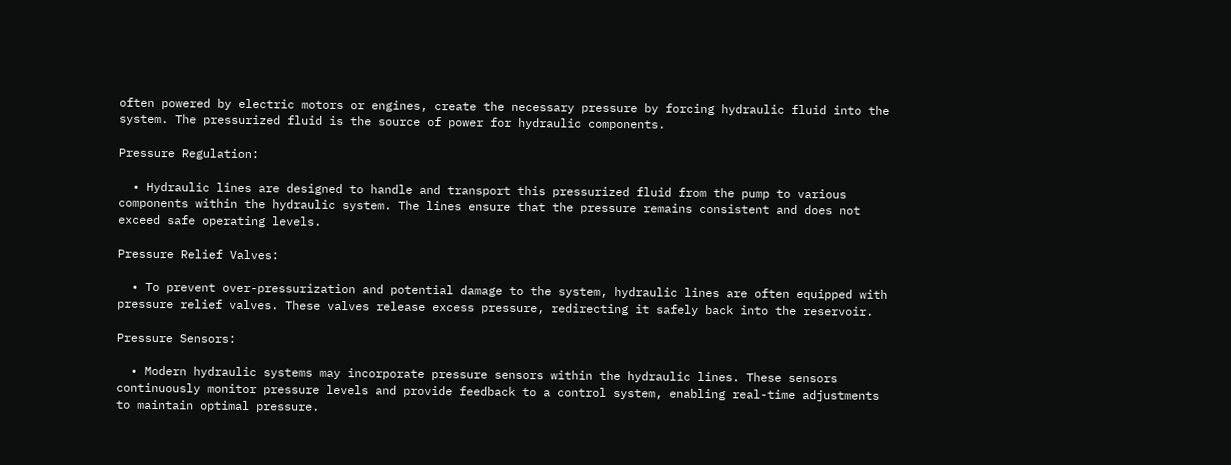often powered by electric motors or engines, create the necessary pressure by forcing hydraulic fluid into the system. The pressurized fluid is the source of power for hydraulic components.

Pressure Regulation:

  • Hydraulic lines are designed to handle and transport this pressurized fluid from the pump to various components within the hydraulic system. The lines ensure that the pressure remains consistent and does not exceed safe operating levels.

Pressure Relief Valves:

  • To prevent over-pressurization and potential damage to the system, hydraulic lines are often equipped with pressure relief valves. These valves release excess pressure, redirecting it safely back into the reservoir.

Pressure Sensors:

  • Modern hydraulic systems may incorporate pressure sensors within the hydraulic lines. These sensors continuously monitor pressure levels and provide feedback to a control system, enabling real-time adjustments to maintain optimal pressure.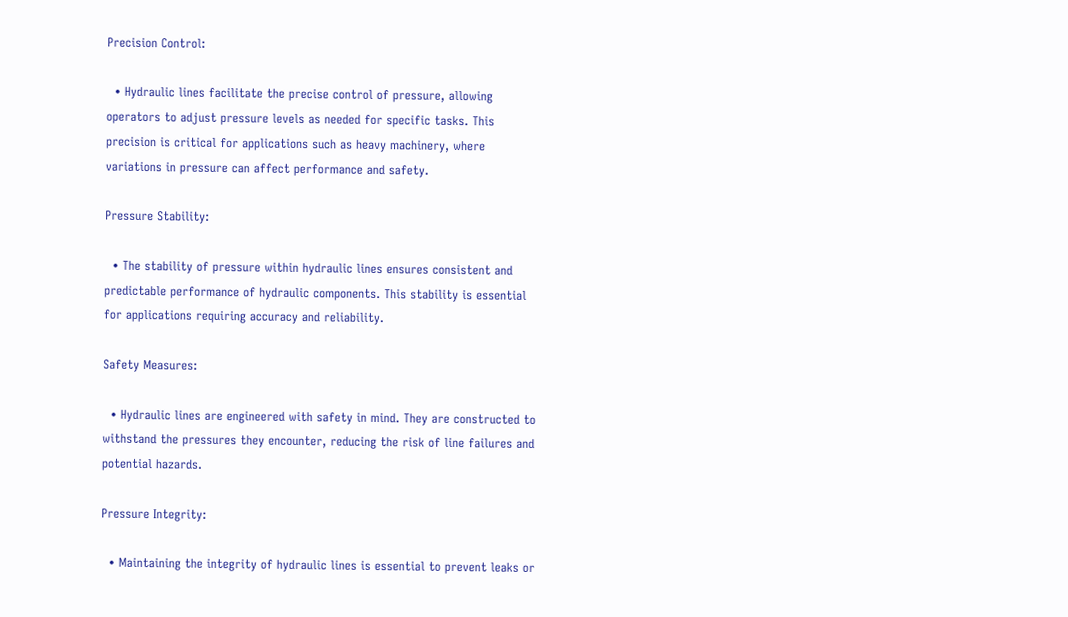Precision Control:

  • Hydraulic lines facilitate the precise control of pressure, allowing operators to adjust pressure levels as needed for specific tasks. This precision is critical for applications such as heavy machinery, where variations in pressure can affect performance and safety.

Pressure Stability:

  • The stability of pressure within hydraulic lines ensures consistent and predictable performance of hydraulic components. This stability is essential for applications requiring accuracy and reliability.

Safety Measures:

  • Hydraulic lines are engineered with safety in mind. They are constructed to withstand the pressures they encounter, reducing the risk of line failures and potential hazards.

Pressure Integrity:

  • Maintaining the integrity of hydraulic lines is essential to prevent leaks or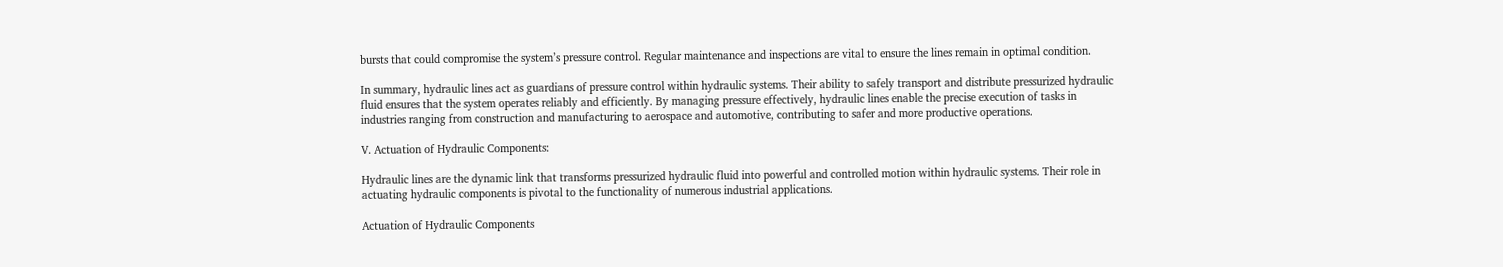bursts that could compromise the system’s pressure control. Regular maintenance and inspections are vital to ensure the lines remain in optimal condition.

In summary, hydraulic lines act as guardians of pressure control within hydraulic systems. Their ability to safely transport and distribute pressurized hydraulic fluid ensures that the system operates reliably and efficiently. By managing pressure effectively, hydraulic lines enable the precise execution of tasks in industries ranging from construction and manufacturing to aerospace and automotive, contributing to safer and more productive operations.

V. Actuation of Hydraulic Components:

Hydraulic lines are the dynamic link that transforms pressurized hydraulic fluid into powerful and controlled motion within hydraulic systems. Their role in actuating hydraulic components is pivotal to the functionality of numerous industrial applications.

Actuation of Hydraulic Components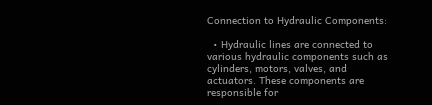Connection to Hydraulic Components:

  • Hydraulic lines are connected to various hydraulic components such as cylinders, motors, valves, and actuators. These components are responsible for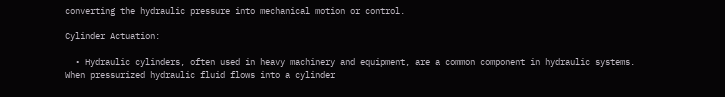converting the hydraulic pressure into mechanical motion or control.

Cylinder Actuation:

  • Hydraulic cylinders, often used in heavy machinery and equipment, are a common component in hydraulic systems. When pressurized hydraulic fluid flows into a cylinder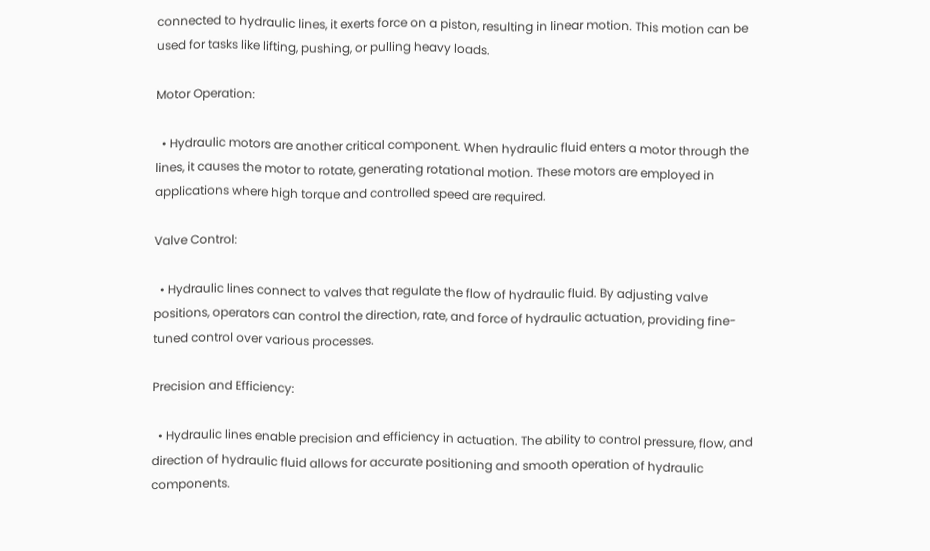connected to hydraulic lines, it exerts force on a piston, resulting in linear motion. This motion can be used for tasks like lifting, pushing, or pulling heavy loads.

Motor Operation:

  • Hydraulic motors are another critical component. When hydraulic fluid enters a motor through the lines, it causes the motor to rotate, generating rotational motion. These motors are employed in applications where high torque and controlled speed are required.

Valve Control:

  • Hydraulic lines connect to valves that regulate the flow of hydraulic fluid. By adjusting valve positions, operators can control the direction, rate, and force of hydraulic actuation, providing fine-tuned control over various processes.

Precision and Efficiency:

  • Hydraulic lines enable precision and efficiency in actuation. The ability to control pressure, flow, and direction of hydraulic fluid allows for accurate positioning and smooth operation of hydraulic components.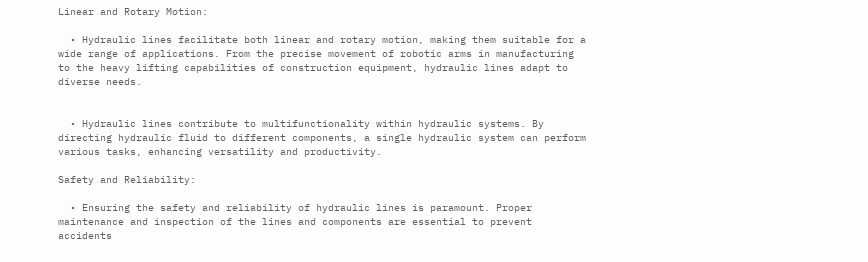Linear and Rotary Motion:

  • Hydraulic lines facilitate both linear and rotary motion, making them suitable for a wide range of applications. From the precise movement of robotic arms in manufacturing to the heavy lifting capabilities of construction equipment, hydraulic lines adapt to diverse needs.


  • Hydraulic lines contribute to multifunctionality within hydraulic systems. By directing hydraulic fluid to different components, a single hydraulic system can perform various tasks, enhancing versatility and productivity.

Safety and Reliability:

  • Ensuring the safety and reliability of hydraulic lines is paramount. Proper maintenance and inspection of the lines and components are essential to prevent accidents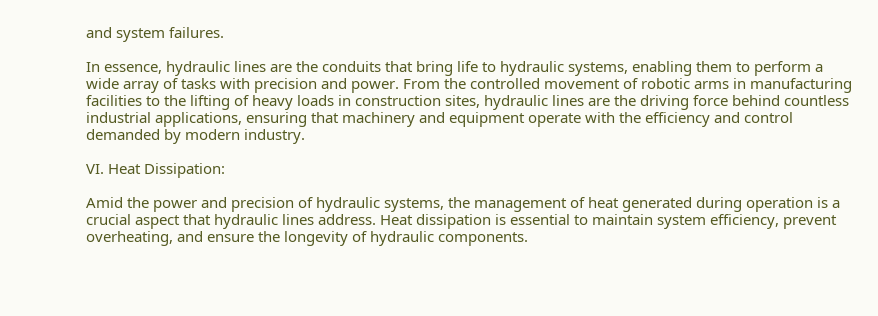and system failures.

In essence, hydraulic lines are the conduits that bring life to hydraulic systems, enabling them to perform a wide array of tasks with precision and power. From the controlled movement of robotic arms in manufacturing facilities to the lifting of heavy loads in construction sites, hydraulic lines are the driving force behind countless industrial applications, ensuring that machinery and equipment operate with the efficiency and control demanded by modern industry.

VI. Heat Dissipation:

Amid the power and precision of hydraulic systems, the management of heat generated during operation is a crucial aspect that hydraulic lines address. Heat dissipation is essential to maintain system efficiency, prevent overheating, and ensure the longevity of hydraulic components.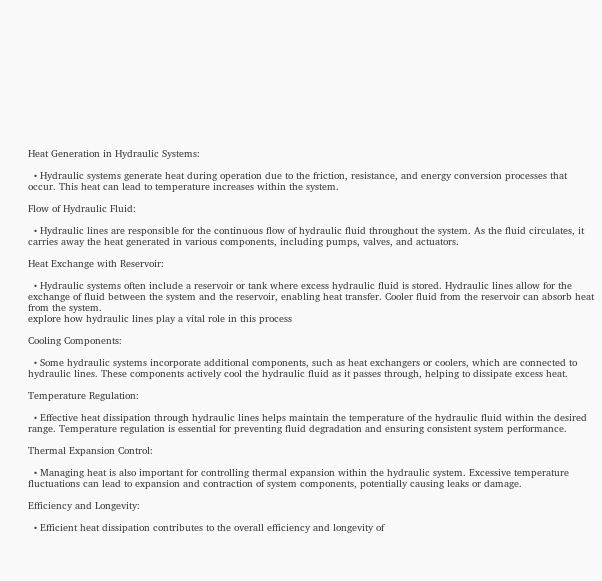Heat Generation in Hydraulic Systems:

  • Hydraulic systems generate heat during operation due to the friction, resistance, and energy conversion processes that occur. This heat can lead to temperature increases within the system.

Flow of Hydraulic Fluid:

  • Hydraulic lines are responsible for the continuous flow of hydraulic fluid throughout the system. As the fluid circulates, it carries away the heat generated in various components, including pumps, valves, and actuators.

Heat Exchange with Reservoir:

  • Hydraulic systems often include a reservoir or tank where excess hydraulic fluid is stored. Hydraulic lines allow for the exchange of fluid between the system and the reservoir, enabling heat transfer. Cooler fluid from the reservoir can absorb heat from the system.
explore how hydraulic lines play a vital role in this process

Cooling Components:

  • Some hydraulic systems incorporate additional components, such as heat exchangers or coolers, which are connected to hydraulic lines. These components actively cool the hydraulic fluid as it passes through, helping to dissipate excess heat.

Temperature Regulation:

  • Effective heat dissipation through hydraulic lines helps maintain the temperature of the hydraulic fluid within the desired range. Temperature regulation is essential for preventing fluid degradation and ensuring consistent system performance.

Thermal Expansion Control:

  • Managing heat is also important for controlling thermal expansion within the hydraulic system. Excessive temperature fluctuations can lead to expansion and contraction of system components, potentially causing leaks or damage.

Efficiency and Longevity:

  • Efficient heat dissipation contributes to the overall efficiency and longevity of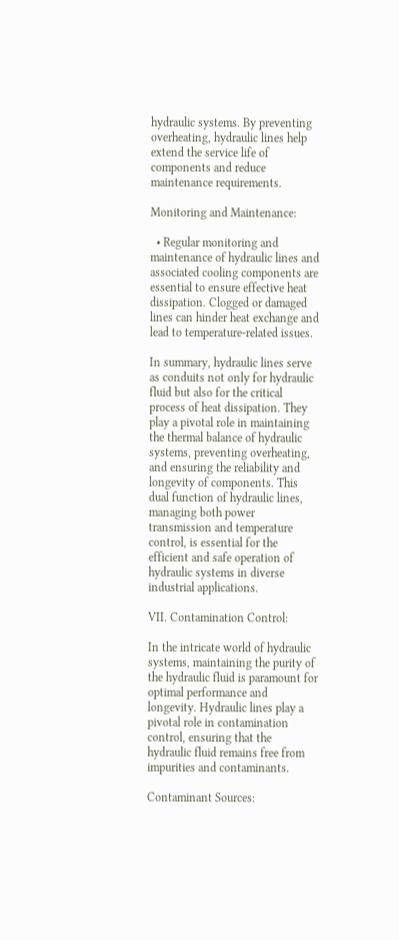hydraulic systems. By preventing overheating, hydraulic lines help extend the service life of components and reduce maintenance requirements.

Monitoring and Maintenance:

  • Regular monitoring and maintenance of hydraulic lines and associated cooling components are essential to ensure effective heat dissipation. Clogged or damaged lines can hinder heat exchange and lead to temperature-related issues.

In summary, hydraulic lines serve as conduits not only for hydraulic fluid but also for the critical process of heat dissipation. They play a pivotal role in maintaining the thermal balance of hydraulic systems, preventing overheating, and ensuring the reliability and longevity of components. This dual function of hydraulic lines, managing both power transmission and temperature control, is essential for the efficient and safe operation of hydraulic systems in diverse industrial applications.

VII. Contamination Control:

In the intricate world of hydraulic systems, maintaining the purity of the hydraulic fluid is paramount for optimal performance and longevity. Hydraulic lines play a pivotal role in contamination control, ensuring that the hydraulic fluid remains free from impurities and contaminants.

Contaminant Sources: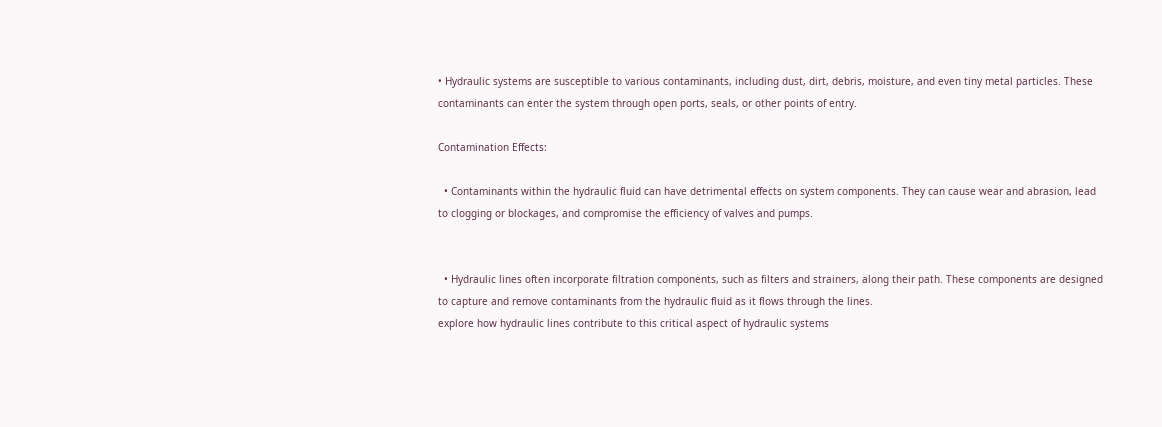• Hydraulic systems are susceptible to various contaminants, including dust, dirt, debris, moisture, and even tiny metal particles. These contaminants can enter the system through open ports, seals, or other points of entry.

Contamination Effects:

  • Contaminants within the hydraulic fluid can have detrimental effects on system components. They can cause wear and abrasion, lead to clogging or blockages, and compromise the efficiency of valves and pumps.


  • Hydraulic lines often incorporate filtration components, such as filters and strainers, along their path. These components are designed to capture and remove contaminants from the hydraulic fluid as it flows through the lines.
explore how hydraulic lines contribute to this critical aspect of hydraulic systems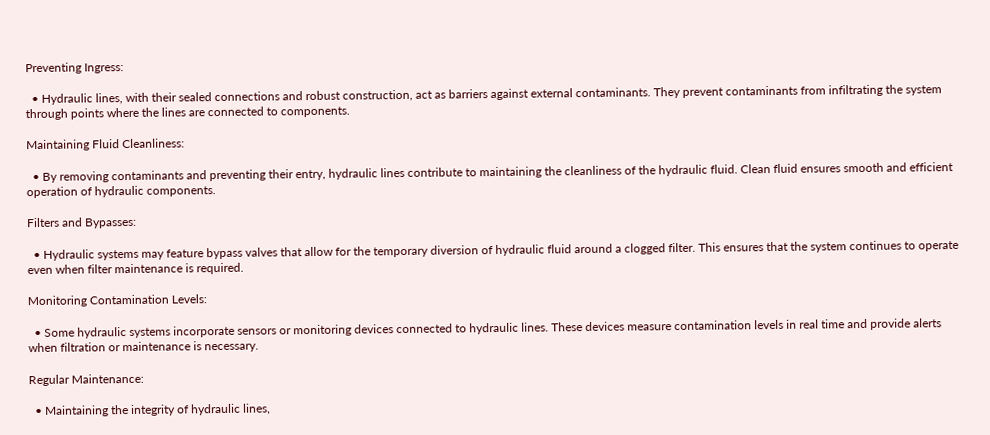Preventing Ingress:

  • Hydraulic lines, with their sealed connections and robust construction, act as barriers against external contaminants. They prevent contaminants from infiltrating the system through points where the lines are connected to components.

Maintaining Fluid Cleanliness:

  • By removing contaminants and preventing their entry, hydraulic lines contribute to maintaining the cleanliness of the hydraulic fluid. Clean fluid ensures smooth and efficient operation of hydraulic components.

Filters and Bypasses:

  • Hydraulic systems may feature bypass valves that allow for the temporary diversion of hydraulic fluid around a clogged filter. This ensures that the system continues to operate even when filter maintenance is required.

Monitoring Contamination Levels:

  • Some hydraulic systems incorporate sensors or monitoring devices connected to hydraulic lines. These devices measure contamination levels in real time and provide alerts when filtration or maintenance is necessary.

Regular Maintenance:

  • Maintaining the integrity of hydraulic lines,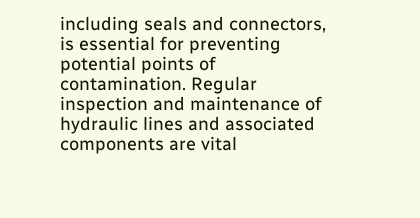including seals and connectors, is essential for preventing potential points of contamination. Regular inspection and maintenance of hydraulic lines and associated components are vital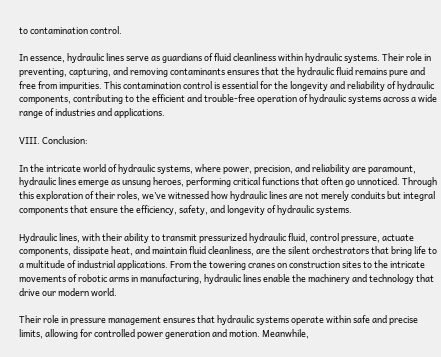to contamination control.

In essence, hydraulic lines serve as guardians of fluid cleanliness within hydraulic systems. Their role in preventing, capturing, and removing contaminants ensures that the hydraulic fluid remains pure and free from impurities. This contamination control is essential for the longevity and reliability of hydraulic components, contributing to the efficient and trouble-free operation of hydraulic systems across a wide range of industries and applications.

VIII. Conclusion:

In the intricate world of hydraulic systems, where power, precision, and reliability are paramount, hydraulic lines emerge as unsung heroes, performing critical functions that often go unnoticed. Through this exploration of their roles, we’ve witnessed how hydraulic lines are not merely conduits but integral components that ensure the efficiency, safety, and longevity of hydraulic systems.

Hydraulic lines, with their ability to transmit pressurized hydraulic fluid, control pressure, actuate components, dissipate heat, and maintain fluid cleanliness, are the silent orchestrators that bring life to a multitude of industrial applications. From the towering cranes on construction sites to the intricate movements of robotic arms in manufacturing, hydraulic lines enable the machinery and technology that drive our modern world.

Their role in pressure management ensures that hydraulic systems operate within safe and precise limits, allowing for controlled power generation and motion. Meanwhile,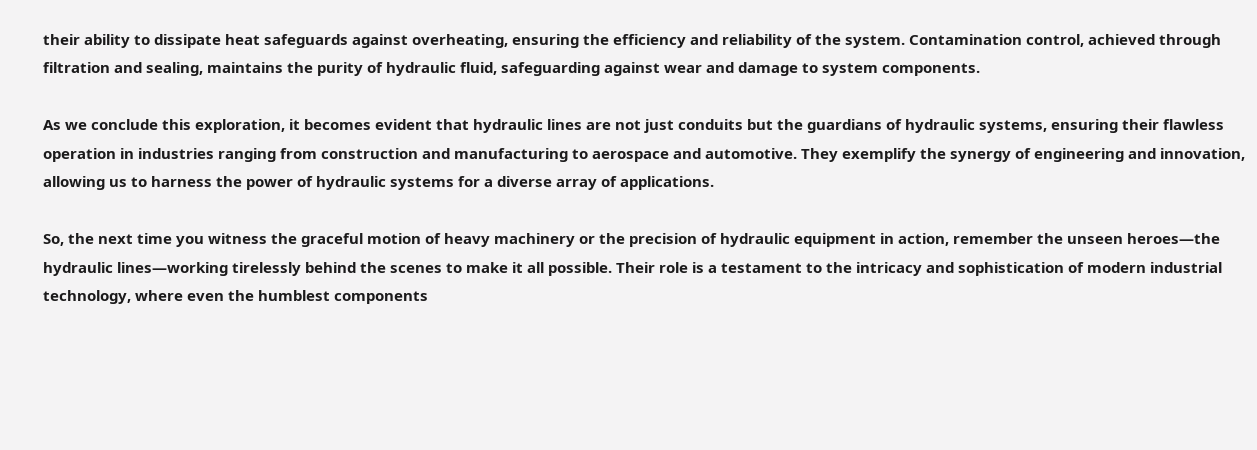their ability to dissipate heat safeguards against overheating, ensuring the efficiency and reliability of the system. Contamination control, achieved through filtration and sealing, maintains the purity of hydraulic fluid, safeguarding against wear and damage to system components.

As we conclude this exploration, it becomes evident that hydraulic lines are not just conduits but the guardians of hydraulic systems, ensuring their flawless operation in industries ranging from construction and manufacturing to aerospace and automotive. They exemplify the synergy of engineering and innovation, allowing us to harness the power of hydraulic systems for a diverse array of applications.

So, the next time you witness the graceful motion of heavy machinery or the precision of hydraulic equipment in action, remember the unseen heroes—the hydraulic lines—working tirelessly behind the scenes to make it all possible. Their role is a testament to the intricacy and sophistication of modern industrial technology, where even the humblest components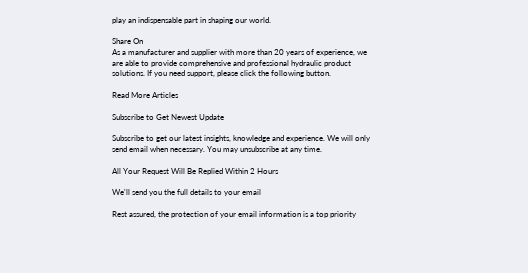play an indispensable part in shaping our world.

Share On
As a manufacturer and supplier with more than 20 years of experience, we are able to provide comprehensive and professional hydraulic product solutions. If you need support, please click the following button.

Read More Articles

Subscribe to Get Newest Update

Subscribe to get our latest insights, knowledge and experience. We will only send email when necessary. You may unsubscribe at any time.

All Your Request Will Be Replied Within 2 Hours

We'll send you the full details to your email

Rest assured, the protection of your email information is a top priority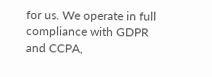for us. We operate in full compliance with GDPR and CCPA,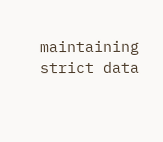maintaining strict data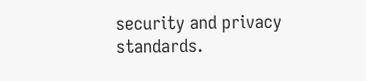security and privacy standards.